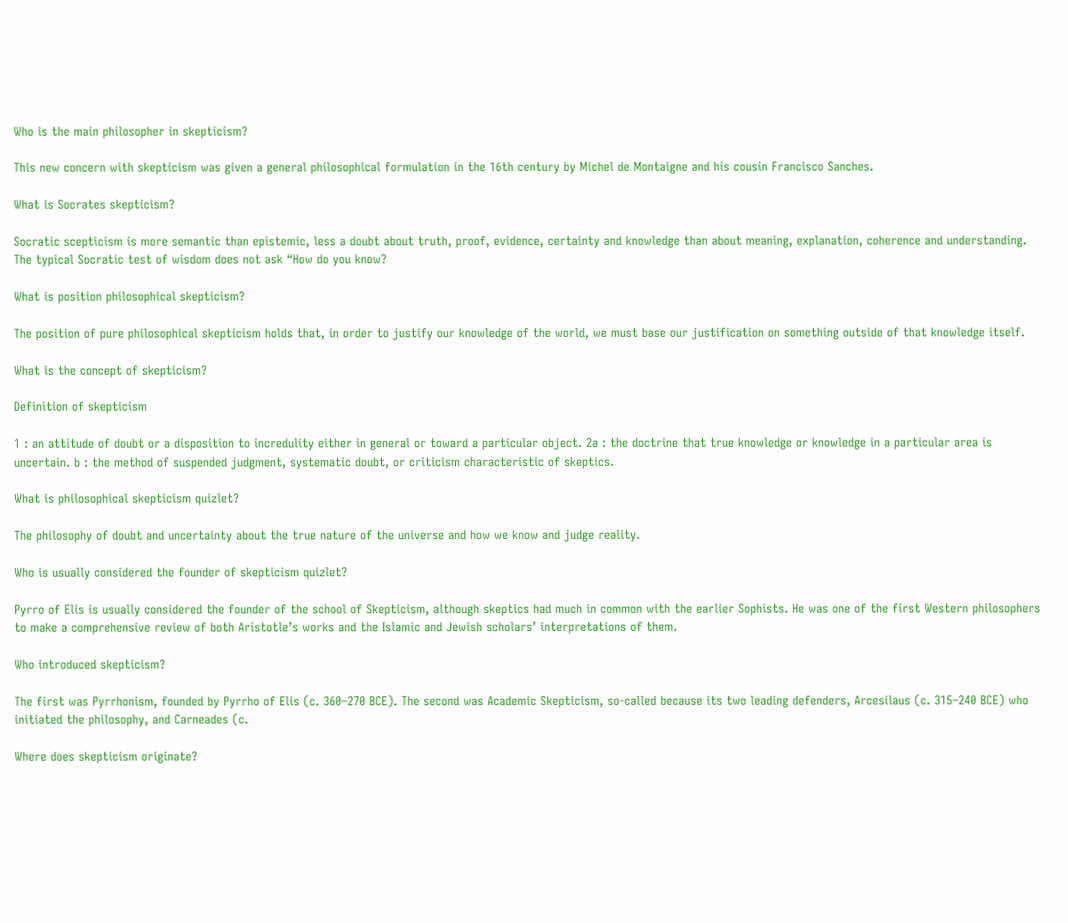Who is the main philosopher in skepticism?

This new concern with skepticism was given a general philosophical formulation in the 16th century by Michel de Montaigne and his cousin Francisco Sanches.

What is Socrates skepticism?

Socratic scepticism is more semantic than epistemic, less a doubt about truth, proof, evidence, certainty and knowledge than about meaning, explanation, coherence and understanding. The typical Socratic test of wisdom does not ask “How do you know?

What is position philosophical skepticism?

The position of pure philosophical skepticism holds that, in order to justify our knowledge of the world, we must base our justification on something outside of that knowledge itself.

What is the concept of skepticism?

Definition of skepticism

1 : an attitude of doubt or a disposition to incredulity either in general or toward a particular object. 2a : the doctrine that true knowledge or knowledge in a particular area is uncertain. b : the method of suspended judgment, systematic doubt, or criticism characteristic of skeptics.

What is philosophical skepticism quizlet?

The philosophy of doubt and uncertainty about the true nature of the universe and how we know and judge reality.

Who is usually considered the founder of skepticism quizlet?

Pyrro of Elis is usually considered the founder of the school of Skepticism, although skeptics had much in common with the earlier Sophists. He was one of the first Western philosophers to make a comprehensive review of both Aristotle’s works and the Islamic and Jewish scholars’ interpretations of them.

Who introduced skepticism?

The first was Pyrrhonism, founded by Pyrrho of Elis (c. 360–270 BCE). The second was Academic Skepticism, so-called because its two leading defenders, Arcesilaus (c. 315–240 BCE) who initiated the philosophy, and Carneades (c.

Where does skepticism originate?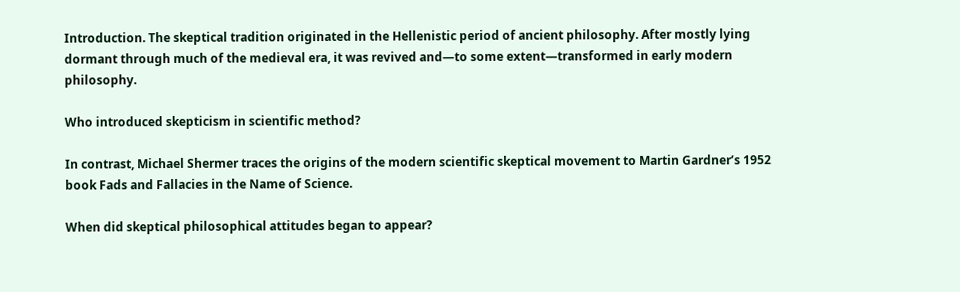Introduction. The skeptical tradition originated in the Hellenistic period of ancient philosophy. After mostly lying dormant through much of the medieval era, it was revived and—to some extent—transformed in early modern philosophy.

Who introduced skepticism in scientific method?

In contrast, Michael Shermer traces the origins of the modern scientific skeptical movement to Martin Gardner’s 1952 book Fads and Fallacies in the Name of Science.

When did skeptical philosophical attitudes began to appear?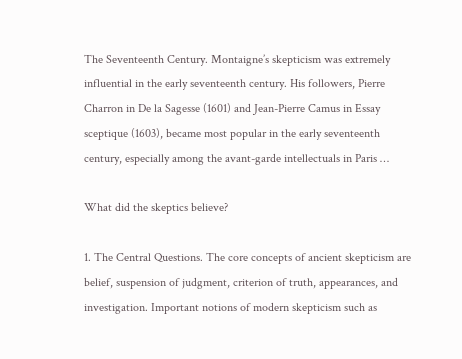The Seventeenth Century. Montaigne’s skepticism was extremely influential in the early seventeenth century. His followers, Pierre Charron in De la Sagesse (1601) and Jean-Pierre Camus in Essay sceptique (1603), became most popular in the early seventeenth century, especially among the avant-garde intellectuals in Paris …

What did the skeptics believe?

1. The Central Questions. The core concepts of ancient skepticism are belief, suspension of judgment, criterion of truth, appearances, and investigation. Important notions of modern skepticism such as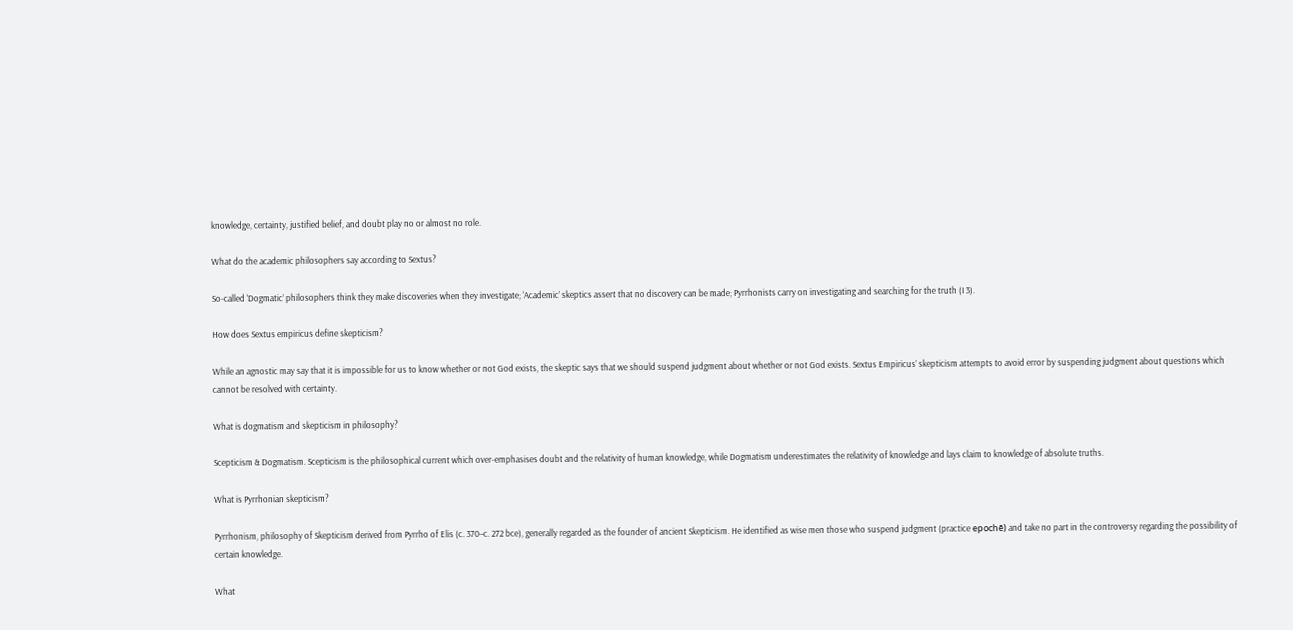knowledge, certainty, justified belief, and doubt play no or almost no role.

What do the academic philosophers say according to Sextus?

So-called ‘Dogmatic’ philosophers think they make discoveries when they investigate; ‘Academic’ skeptics assert that no discovery can be made; Pyrrhonists carry on investigating and searching for the truth (I 3).

How does Sextus empiricus define skepticism?

While an agnostic may say that it is impossible for us to know whether or not God exists, the skeptic says that we should suspend judgment about whether or not God exists. Sextus Empiricus’ skepticism attempts to avoid error by suspending judgment about questions which cannot be resolved with certainty.

What is dogmatism and skepticism in philosophy?

Scepticism & Dogmatism. Scepticism is the philosophical current which over-emphasises doubt and the relativity of human knowledge, while Dogmatism underestimates the relativity of knowledge and lays claim to knowledge of absolute truths.

What is Pyrrhonian skepticism?

Pyrrhonism, philosophy of Skepticism derived from Pyrrho of Elis (c. 370–c. 272 bce), generally regarded as the founder of ancient Skepticism. He identified as wise men those who suspend judgment (practice epochē) and take no part in the controversy regarding the possibility of certain knowledge.

What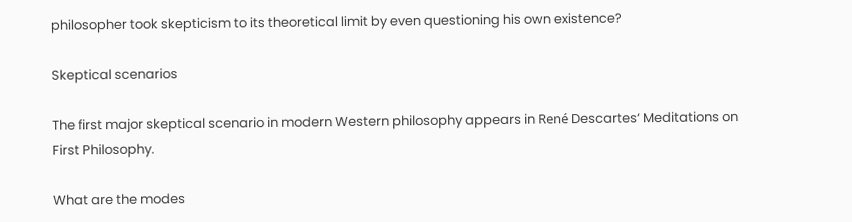philosopher took skepticism to its theoretical limit by even questioning his own existence?

Skeptical scenarios

The first major skeptical scenario in modern Western philosophy appears in René Descartes‘ Meditations on First Philosophy.

What are the modes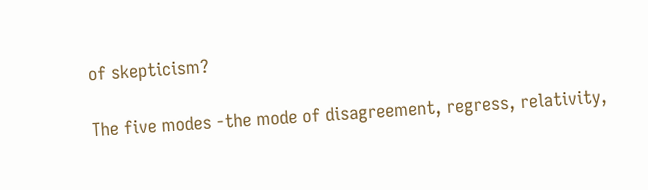of skepticism?

The five modes -the mode of disagreement, regress, relativity,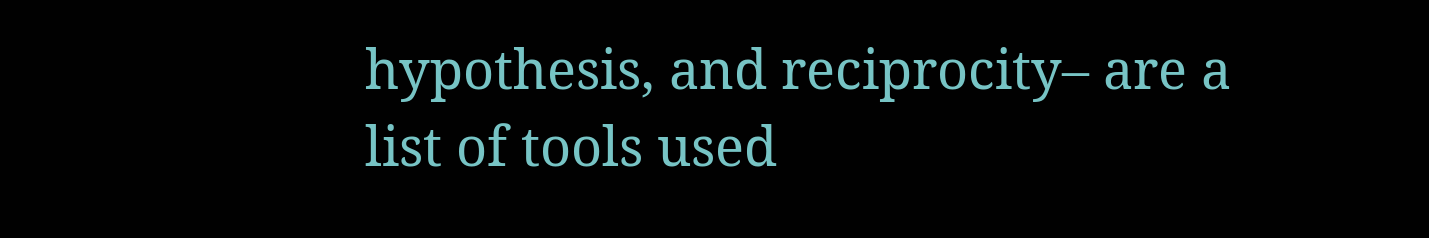hypothesis, and reciprocity– are a list of tools used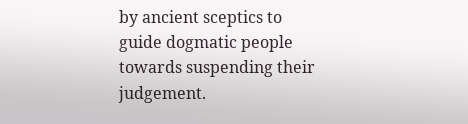by ancient sceptics to guide dogmatic people towards suspending their judgement.